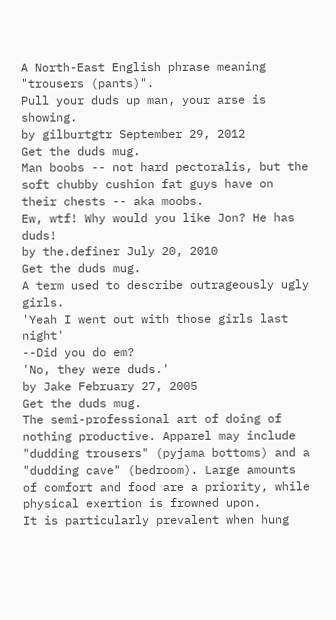A North-East English phrase meaning "trousers (pants)".
Pull your duds up man, your arse is showing.
by gilburtgtr September 29, 2012
Get the duds mug.
Man boobs -- not hard pectoralis, but the soft chubby cushion fat guys have on their chests -- aka moobs.
Ew, wtf! Why would you like Jon? He has duds!
by the.definer July 20, 2010
Get the duds mug.
A term used to describe outrageously ugly girls.
'Yeah I went out with those girls last night'
--Did you do em?
'No, they were duds.'
by Jake February 27, 2005
Get the duds mug.
The semi-professional art of doing of nothing productive. Apparel may include "dudding trousers" (pyjama bottoms) and a "dudding cave" (bedroom). Large amounts of comfort and food are a priority, while physical exertion is frowned upon.
It is particularly prevalent when hung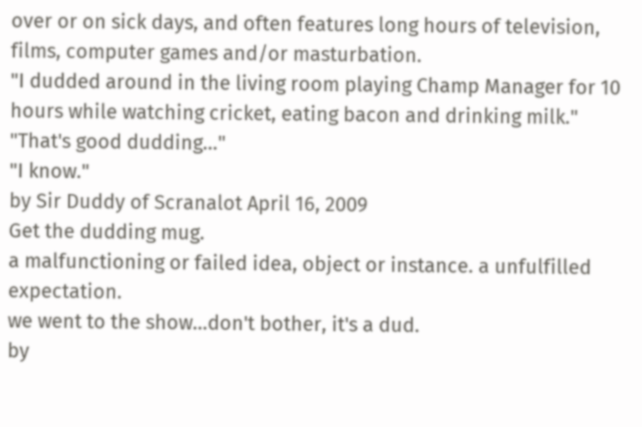over or on sick days, and often features long hours of television, films, computer games and/or masturbation.
"I dudded around in the living room playing Champ Manager for 10 hours while watching cricket, eating bacon and drinking milk."
"That's good dudding..."
"I know."
by Sir Duddy of Scranalot April 16, 2009
Get the dudding mug.
a malfunctioning or failed idea, object or instance. a unfulfilled expectation.
we went to the show...don't bother, it's a dud.
by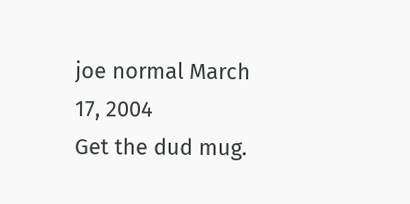joe normal March 17, 2004
Get the dud mug.